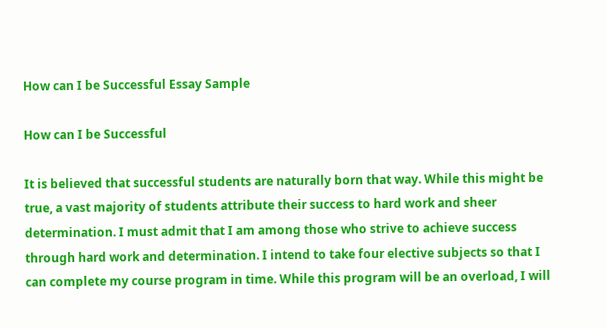How can I be Successful Essay Sample

How can I be Successful

It is believed that successful students are naturally born that way. While this might be true, a vast majority of students attribute their success to hard work and sheer determination. I must admit that I am among those who strive to achieve success through hard work and determination. I intend to take four elective subjects so that I can complete my course program in time. While this program will be an overload, I will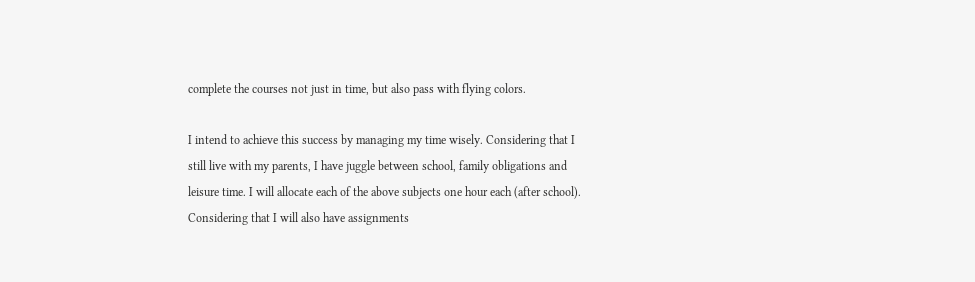complete the courses not just in time, but also pass with flying colors.

I intend to achieve this success by managing my time wisely. Considering that I still live with my parents, I have juggle between school, family obligations and leisure time. I will allocate each of the above subjects one hour each (after school). Considering that I will also have assignments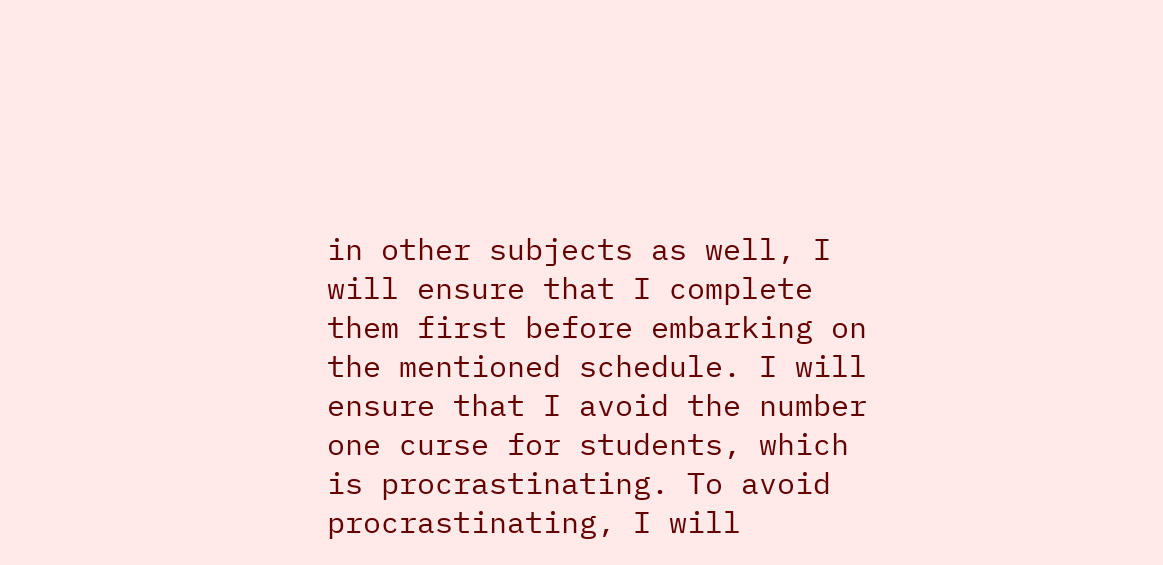in other subjects as well, I will ensure that I complete them first before embarking on the mentioned schedule. I will ensure that I avoid the number one curse for students, which is procrastinating. To avoid procrastinating, I will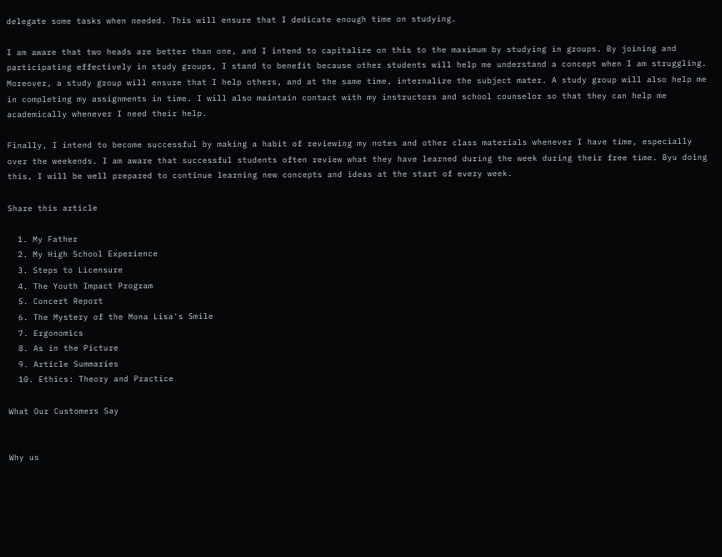delegate some tasks when needed. This will ensure that I dedicate enough time on studying.

I am aware that two heads are better than one, and I intend to capitalize on this to the maximum by studying in groups. By joining and participating effectively in study groups, I stand to benefit because other students will help me understand a concept when I am struggling. Moreover, a study group will ensure that I help others, and at the same time, internalize the subject mater. A study group will also help me in completing my assignments in time. I will also maintain contact with my instructors and school counselor so that they can help me academically whenever I need their help.

Finally, I intend to become successful by making a habit of reviewing my notes and other class materials whenever I have time, especially over the weekends. I am aware that successful students often review what they have learned during the week during their free time. Byu doing this, I will be well prepared to continue learning new concepts and ideas at the start of every week.

Share this article

  1. My Father
  2. My High School Experience
  3. Steps to Licensure
  4. The Youth Impact Program
  5. Concert Report
  6. The Mystery of the Mona Lisa's Smile
  7. Ergonomics
  8. As in the Picture
  9. Article Summaries
  10. Ethics: Theory and Practice

What Our Customers Say


Why us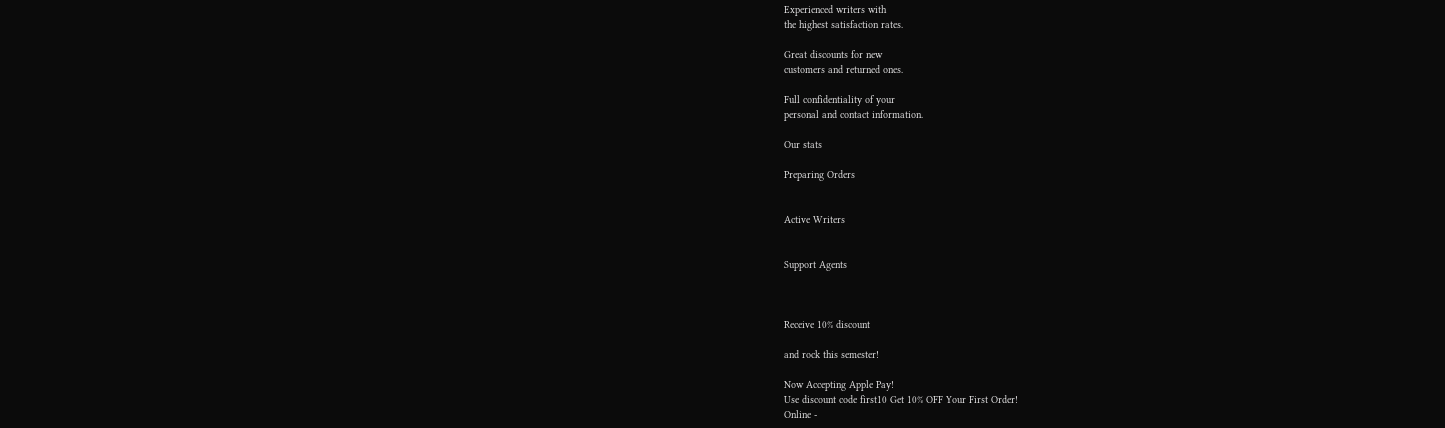Experienced writers with
the highest satisfaction rates.

Great discounts for new
customers and returned ones.

Full confidentiality of your
personal and contact information.

Our stats

Preparing Orders


Active Writers


Support Agents



Receive 10% discount

and rock this semester!

Now Accepting Apple Pay!
Use discount code first10 Get 10% OFF Your First Order!
Online -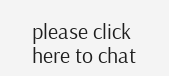please click here to chat